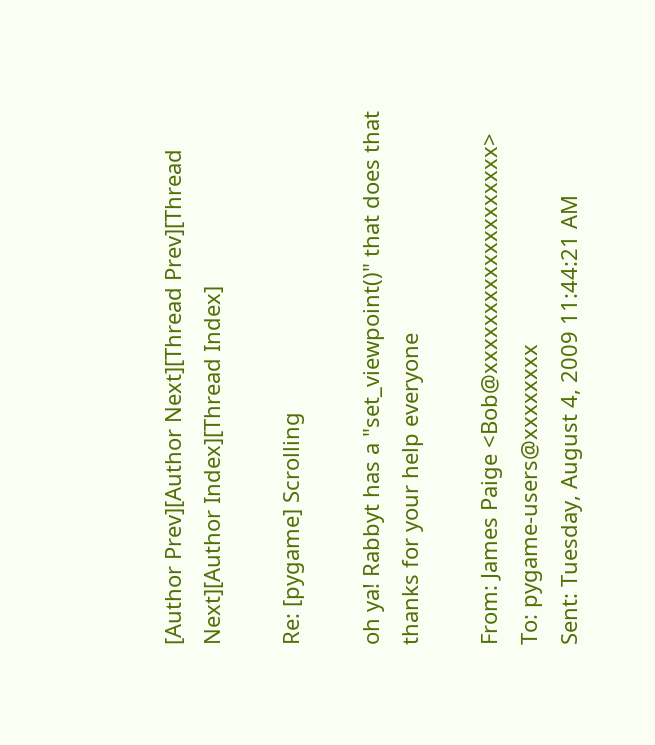[Author Prev][Author Next][Thread Prev][Thread Next][Author Index][Thread Index]

Re: [pygame] Scrolling

oh ya! Rabbyt has a "set_viewpoint()" that does that
thanks for your help everyone

From: James Paige <Bob@xxxxxxxxxxxxxxxxxxx>
To: pygame-users@xxxxxxxx
Sent: Tuesday, August 4, 2009 11:44:21 AM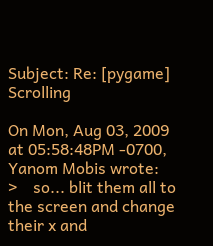Subject: Re: [pygame] Scrolling

On Mon, Aug 03, 2009 at 05:58:48PM -0700, Yanom Mobis wrote:
>    so... blit them all to the screen and change their x and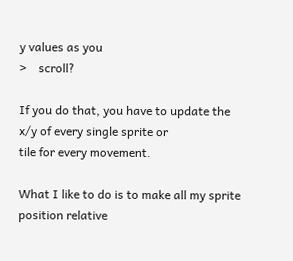y values as you
>    scroll?

If you do that, you have to update the x/y of every single sprite or
tile for every movement.

What I like to do is to make all my sprite position relative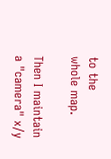to the
whole map.

Then I maintain a "camera" x/y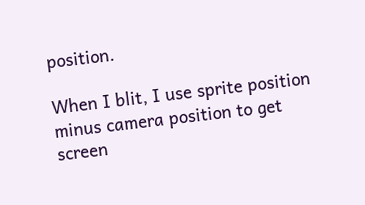position.

When I blit, I use sprite position minus camera position to get screen